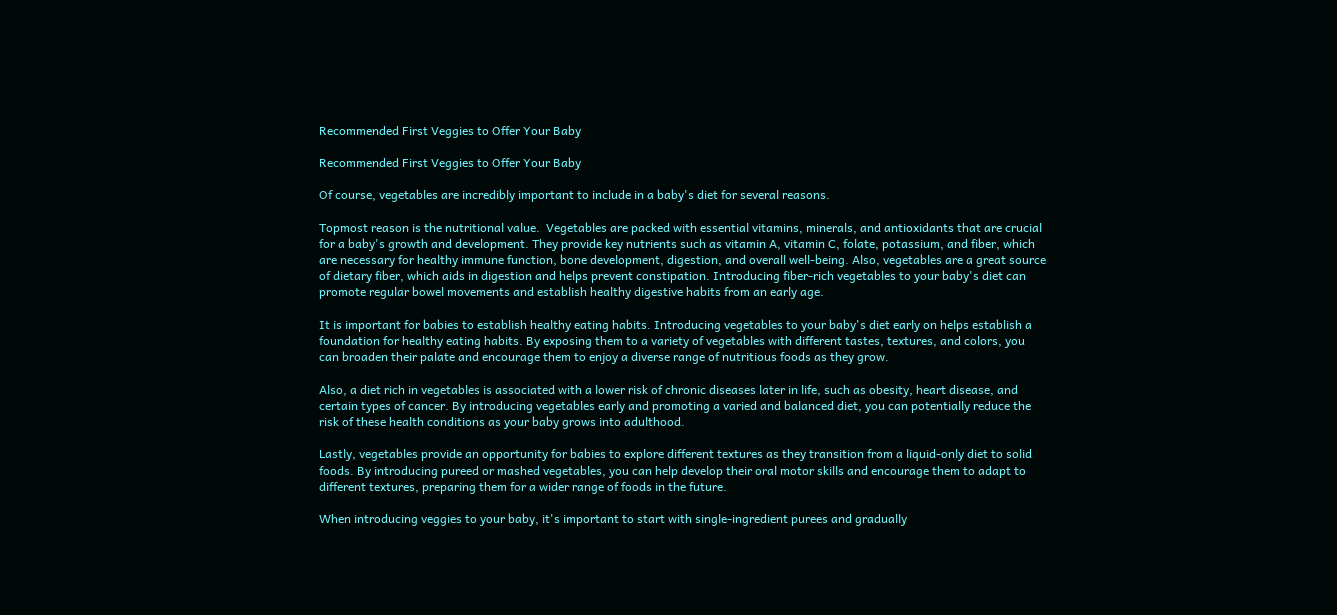Recommended First Veggies to Offer Your Baby

Recommended First Veggies to Offer Your Baby

Of course, vegetables are incredibly important to include in a baby's diet for several reasons.

Topmost reason is the nutritional value.  Vegetables are packed with essential vitamins, minerals, and antioxidants that are crucial for a baby's growth and development. They provide key nutrients such as vitamin A, vitamin C, folate, potassium, and fiber, which are necessary for healthy immune function, bone development, digestion, and overall well-being. Also, vegetables are a great source of dietary fiber, which aids in digestion and helps prevent constipation. Introducing fiber-rich vegetables to your baby's diet can promote regular bowel movements and establish healthy digestive habits from an early age.

It is important for babies to establish healthy eating habits. Introducing vegetables to your baby's diet early on helps establish a foundation for healthy eating habits. By exposing them to a variety of vegetables with different tastes, textures, and colors, you can broaden their palate and encourage them to enjoy a diverse range of nutritious foods as they grow.

Also, a diet rich in vegetables is associated with a lower risk of chronic diseases later in life, such as obesity, heart disease, and certain types of cancer. By introducing vegetables early and promoting a varied and balanced diet, you can potentially reduce the risk of these health conditions as your baby grows into adulthood.

Lastly, vegetables provide an opportunity for babies to explore different textures as they transition from a liquid-only diet to solid foods. By introducing pureed or mashed vegetables, you can help develop their oral motor skills and encourage them to adapt to different textures, preparing them for a wider range of foods in the future.

When introducing veggies to your baby, it's important to start with single-ingredient purees and gradually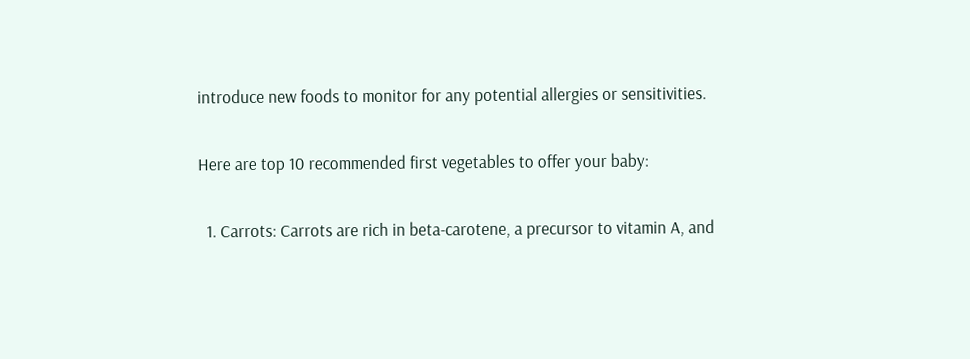introduce new foods to monitor for any potential allergies or sensitivities.

Here are top 10 recommended first vegetables to offer your baby:

  1. Carrots: Carrots are rich in beta-carotene, a precursor to vitamin A, and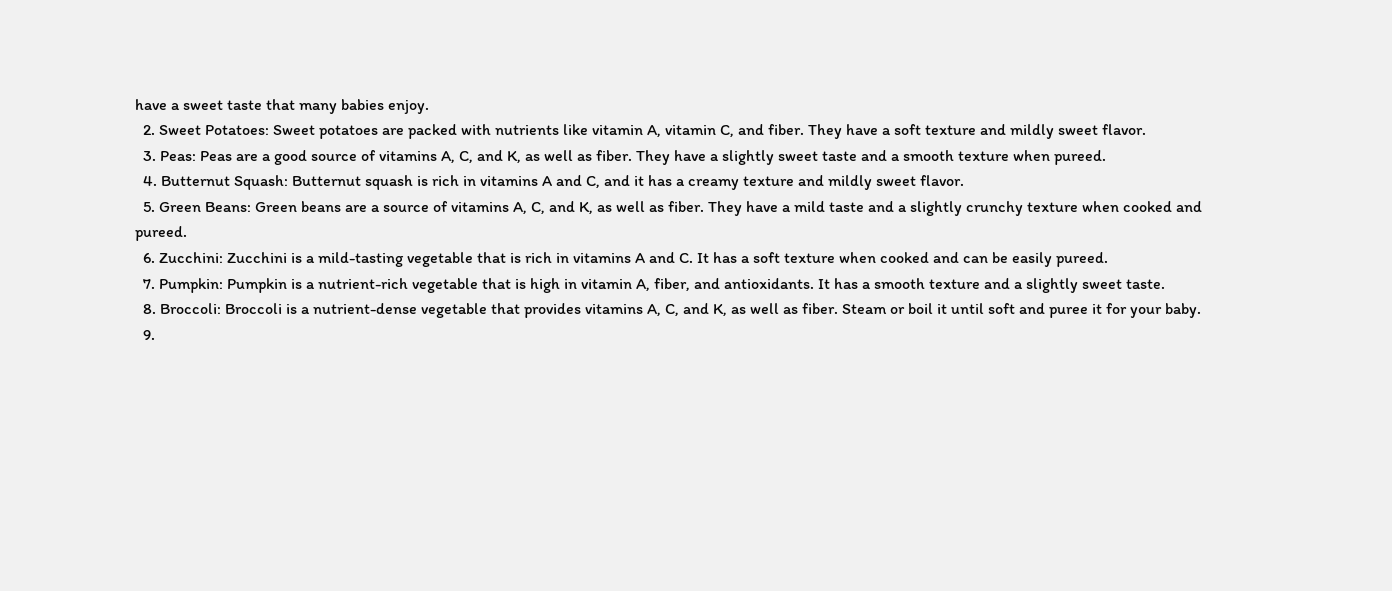have a sweet taste that many babies enjoy.
  2. Sweet Potatoes: Sweet potatoes are packed with nutrients like vitamin A, vitamin C, and fiber. They have a soft texture and mildly sweet flavor.
  3. Peas: Peas are a good source of vitamins A, C, and K, as well as fiber. They have a slightly sweet taste and a smooth texture when pureed.
  4. Butternut Squash: Butternut squash is rich in vitamins A and C, and it has a creamy texture and mildly sweet flavor.
  5. Green Beans: Green beans are a source of vitamins A, C, and K, as well as fiber. They have a mild taste and a slightly crunchy texture when cooked and pureed.
  6. Zucchini: Zucchini is a mild-tasting vegetable that is rich in vitamins A and C. It has a soft texture when cooked and can be easily pureed.
  7. Pumpkin: Pumpkin is a nutrient-rich vegetable that is high in vitamin A, fiber, and antioxidants. It has a smooth texture and a slightly sweet taste.
  8. Broccoli: Broccoli is a nutrient-dense vegetable that provides vitamins A, C, and K, as well as fiber. Steam or boil it until soft and puree it for your baby.
  9.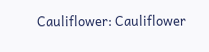Cauliflower: Cauliflower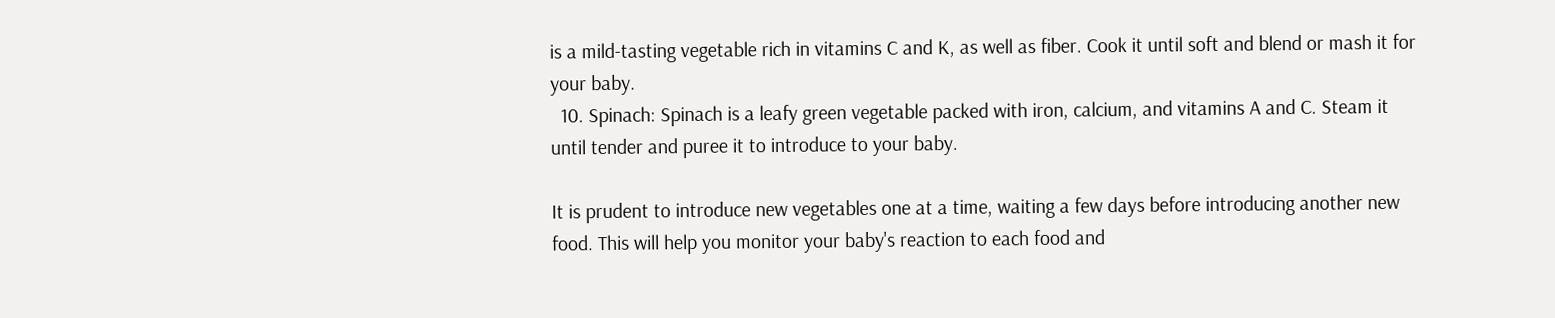is a mild-tasting vegetable rich in vitamins C and K, as well as fiber. Cook it until soft and blend or mash it for your baby.
  10. Spinach: Spinach is a leafy green vegetable packed with iron, calcium, and vitamins A and C. Steam it until tender and puree it to introduce to your baby.

It is prudent to introduce new vegetables one at a time, waiting a few days before introducing another new food. This will help you monitor your baby's reaction to each food and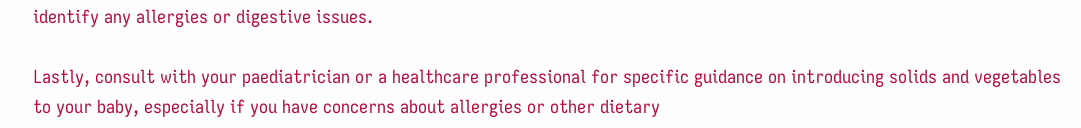identify any allergies or digestive issues.

Lastly, consult with your paediatrician or a healthcare professional for specific guidance on introducing solids and vegetables to your baby, especially if you have concerns about allergies or other dietary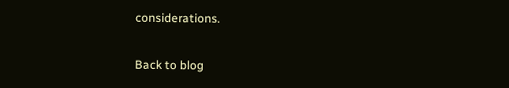considerations.

Back to blog